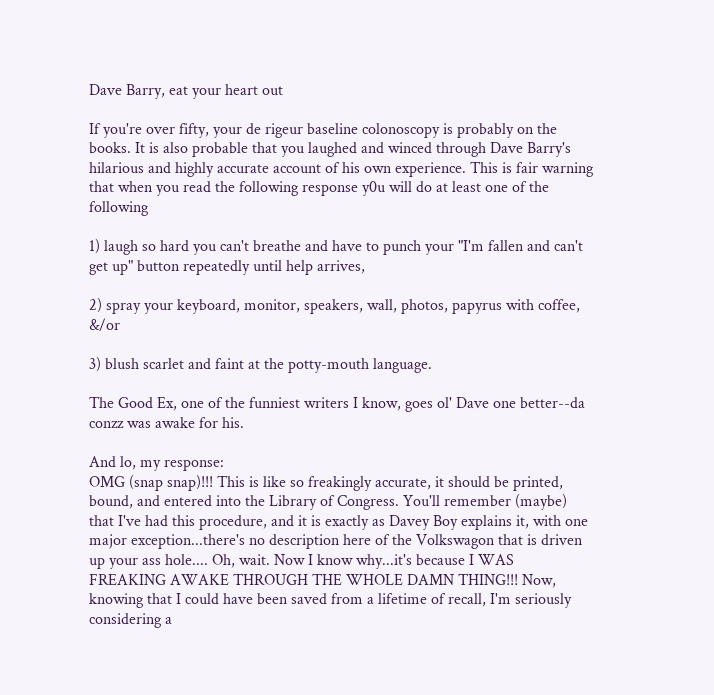Dave Barry, eat your heart out

If you're over fifty, your de rigeur baseline colonoscopy is probably on the books. It is also probable that you laughed and winced through Dave Barry's hilarious and highly accurate account of his own experience. This is fair warning that when you read the following response y0u will do at least one of the following

1) laugh so hard you can't breathe and have to punch your "I'm fallen and can't get up" button repeatedly until help arrives,

2) spray your keyboard, monitor, speakers, wall, photos, papyrus with coffee, &/or

3) blush scarlet and faint at the potty-mouth language.

The Good Ex, one of the funniest writers I know, goes ol' Dave one better--da conzz was awake for his.

And lo, my response:
OMG (snap snap)!!! This is like so freakingly accurate, it should be printed, bound, and entered into the Library of Congress. You'll remember (maybe) that I've had this procedure, and it is exactly as Davey Boy explains it, with one major exception...there's no description here of the Volkswagon that is driven up your ass hole.... Oh, wait. Now I know why...it's because I WAS FREAKING AWAKE THROUGH THE WHOLE DAMN THING!!! Now, knowing that I could have been saved from a lifetime of recall, I'm seriously considering a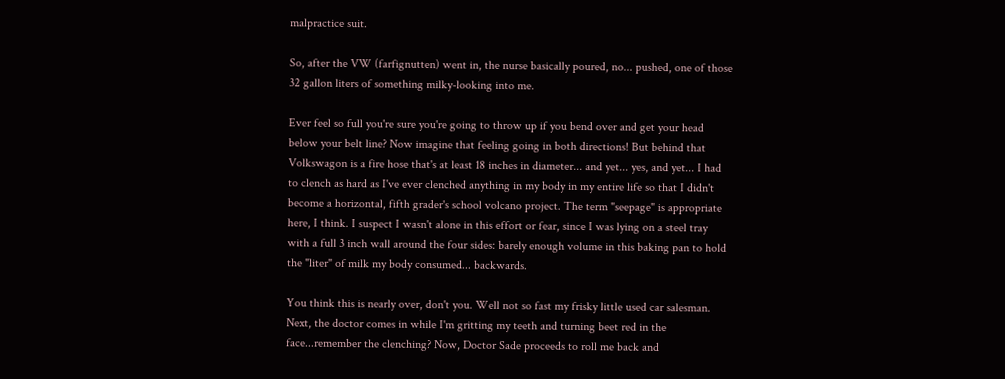malpractice suit.

So, after the VW (farfignutten) went in, the nurse basically poured, no... pushed, one of those 32 gallon liters of something milky-looking into me.

Ever feel so full you're sure you're going to throw up if you bend over and get your head below your belt line? Now imagine that feeling going in both directions! But behind that Volkswagon is a fire hose that's at least 18 inches in diameter... and yet... yes, and yet... I had to clench as hard as I've ever clenched anything in my body in my entire life so that I didn't become a horizontal, fifth grader's school volcano project. The term "seepage" is appropriate here, I think. I suspect I wasn't alone in this effort or fear, since I was lying on a steel tray with a full 3 inch wall around the four sides: barely enough volume in this baking pan to hold the "liter" of milk my body consumed... backwards.

You think this is nearly over, don't you. Well not so fast my frisky little used car salesman. Next, the doctor comes in while I'm gritting my teeth and turning beet red in the face...remember the clenching? Now, Doctor Sade proceeds to roll me back and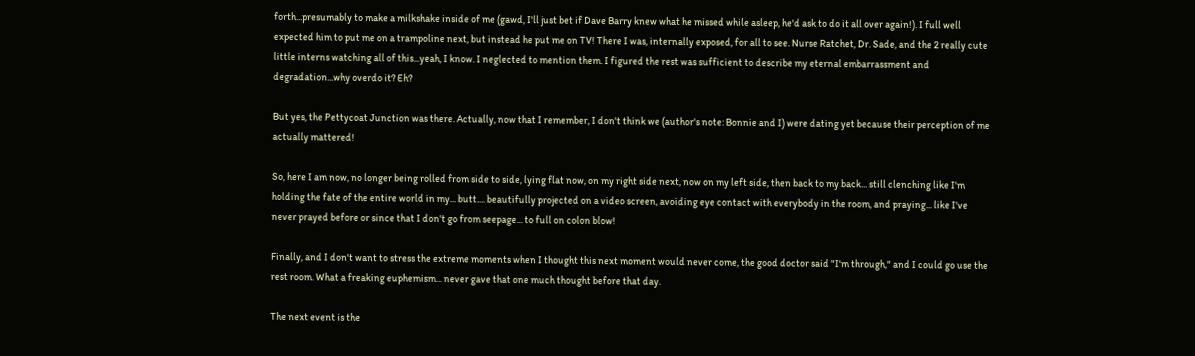forth...presumably to make a milkshake inside of me (gawd, I'll just bet if Dave Barry knew what he missed while asleep, he'd ask to do it all over again!). I full well expected him to put me on a trampoline next, but instead he put me on TV! There I was, internally exposed, for all to see. Nurse Ratchet, Dr. Sade, and the 2 really cute little interns watching all of this...yeah, I know. I neglected to mention them. I figured the rest was sufficient to describe my eternal embarrassment and degradation...why overdo it? Eh?

But yes, the Pettycoat Junction was there. Actually, now that I remember, I don't think we (author's note: Bonnie and I) were dating yet because their perception of me actually mattered!

So, here I am now, no longer being rolled from side to side, lying flat now, on my right side next, now on my left side, then back to my back... still clenching like I'm holding the fate of the entire world in my... butt.... beautifully projected on a video screen, avoiding eye contact with everybody in the room, and praying... like I've never prayed before or since that I don't go from seepage... to full on colon blow!

Finally, and I don't want to stress the extreme moments when I thought this next moment would never come, the good doctor said "I'm through," and I could go use the rest room. What a freaking euphemism... never gave that one much thought before that day.

The next event is the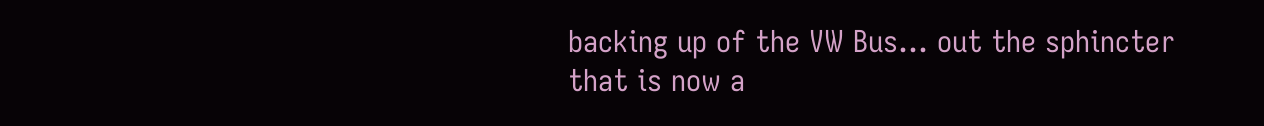backing up of the VW Bus... out the sphincter that is now a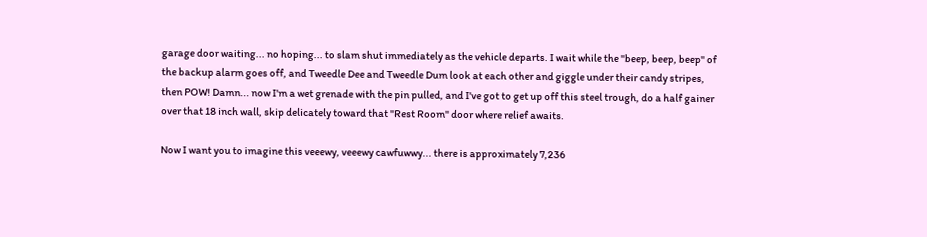garage door waiting... no hoping... to slam shut immediately as the vehicle departs. I wait while the "beep, beep, beep" of the backup alarm goes off, and Tweedle Dee and Tweedle Dum look at each other and giggle under their candy stripes, then POW! Damn... now I'm a wet grenade with the pin pulled, and I've got to get up off this steel trough, do a half gainer over that 18 inch wall, skip delicately toward that "Rest Room" door where relief awaits.

Now I want you to imagine this veeewy, veeewy cawfuwwy... there is approximately 7,236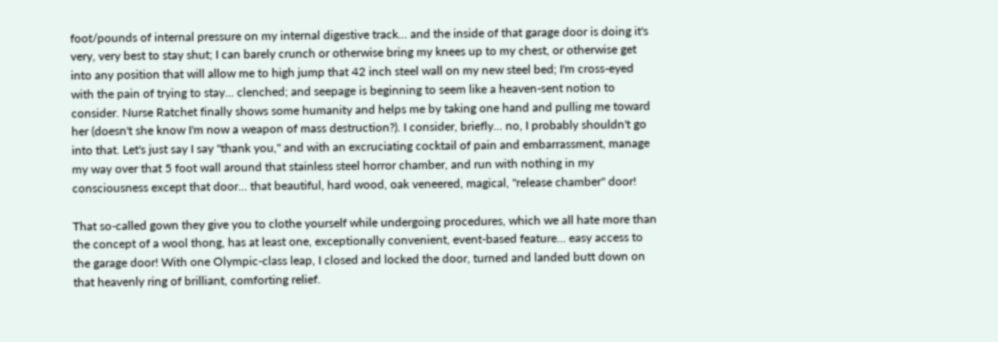foot/pounds of internal pressure on my internal digestive track... and the inside of that garage door is doing it's very, very best to stay shut; I can barely crunch or otherwise bring my knees up to my chest, or otherwise get into any position that will allow me to high jump that 42 inch steel wall on my new steel bed; I'm cross-eyed with the pain of trying to stay... clenched; and seepage is beginning to seem like a heaven-sent notion to consider. Nurse Ratchet finally shows some humanity and helps me by taking one hand and pulling me toward her (doesn't she know I'm now a weapon of mass destruction?). I consider, briefly... no, I probably shouldn't go into that. Let's just say I say "thank you," and with an excruciating cocktail of pain and embarrassment, manage my way over that 5 foot wall around that stainless steel horror chamber, and run with nothing in my consciousness except that door... that beautiful, hard wood, oak veneered, magical, "release chamber" door!

That so-called gown they give you to clothe yourself while undergoing procedures, which we all hate more than the concept of a wool thong, has at least one, exceptionally convenient, event-based feature... easy access to the garage door! With one Olympic-class leap, I closed and locked the door, turned and landed butt down on that heavenly ring of brilliant, comforting relief.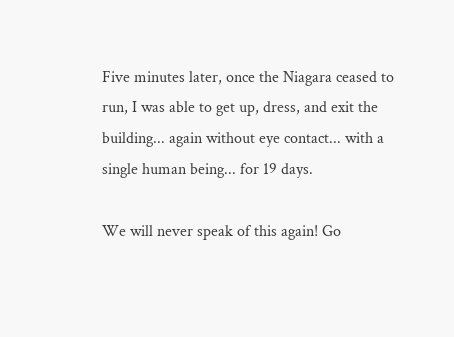Five minutes later, once the Niagara ceased to run, I was able to get up, dress, and exit the building... again without eye contact... with a single human being... for 19 days.

We will never speak of this again! Go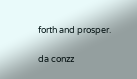forth and prosper.

da conzz